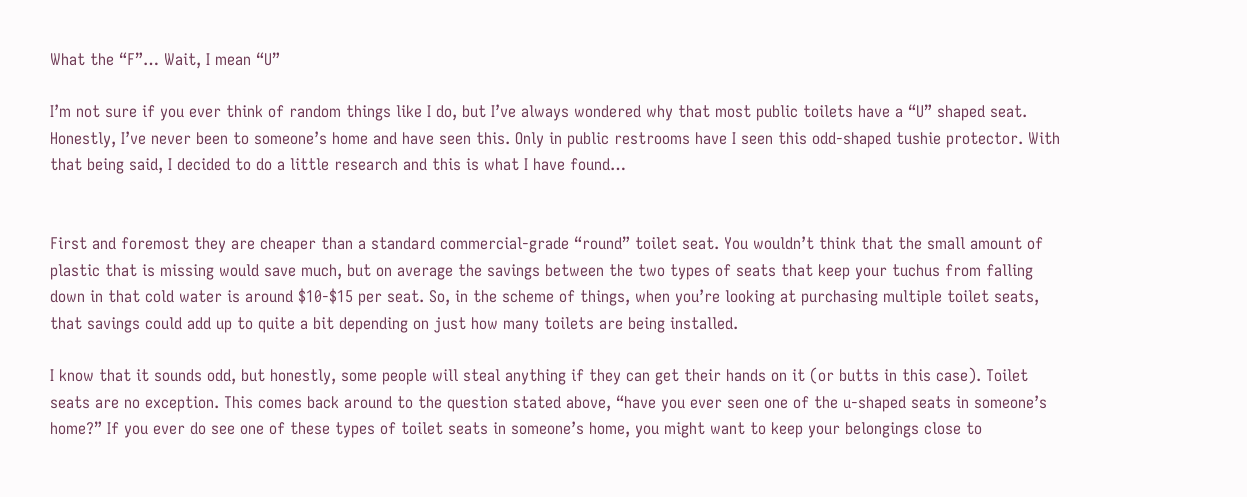What the “F”… Wait, I mean “U”

I’m not sure if you ever think of random things like I do, but I’ve always wondered why that most public toilets have a “U” shaped seat. Honestly, I’ve never been to someone’s home and have seen this. Only in public restrooms have I seen this odd-shaped tushie protector. With that being said, I decided to do a little research and this is what I have found…


First and foremost they are cheaper than a standard commercial-grade “round” toilet seat. You wouldn’t think that the small amount of plastic that is missing would save much, but on average the savings between the two types of seats that keep your tuchus from falling down in that cold water is around $10-$15 per seat. So, in the scheme of things, when you’re looking at purchasing multiple toilet seats, that savings could add up to quite a bit depending on just how many toilets are being installed.

I know that it sounds odd, but honestly, some people will steal anything if they can get their hands on it (or butts in this case). Toilet seats are no exception. This comes back around to the question stated above, “have you ever seen one of the u-shaped seats in someone’s home?” If you ever do see one of these types of toilet seats in someone’s home, you might want to keep your belongings close to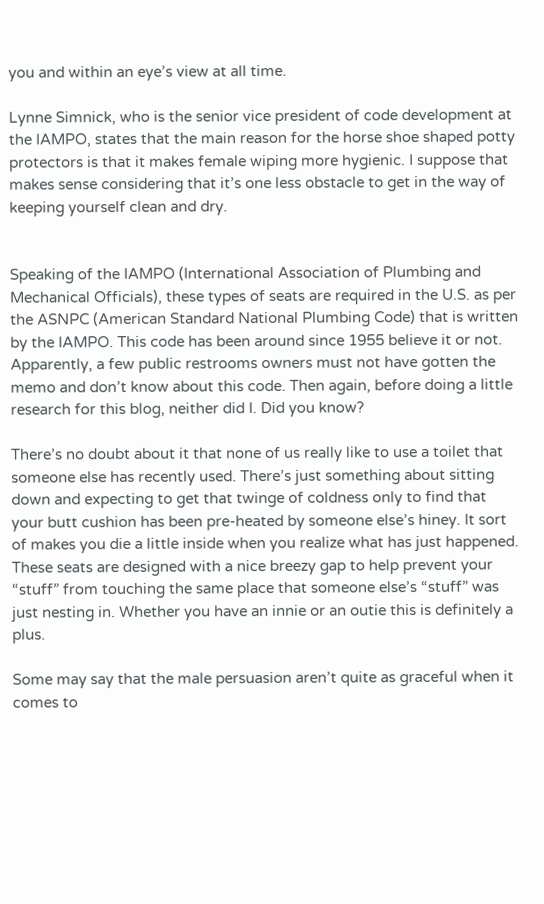you and within an eye’s view at all time.

Lynne Simnick, who is the senior vice president of code development at the IAMPO, states that the main reason for the horse shoe shaped potty protectors is that it makes female wiping more hygienic. I suppose that makes sense considering that it’s one less obstacle to get in the way of keeping yourself clean and dry.


Speaking of the IAMPO (International Association of Plumbing and Mechanical Officials), these types of seats are required in the U.S. as per the ASNPC (American Standard National Plumbing Code) that is written by the IAMPO. This code has been around since 1955 believe it or not. Apparently, a few public restrooms owners must not have gotten the memo and don’t know about this code. Then again, before doing a little research for this blog, neither did I. Did you know?

There’s no doubt about it that none of us really like to use a toilet that someone else has recently used. There’s just something about sitting down and expecting to get that twinge of coldness only to find that your butt cushion has been pre-heated by someone else’s hiney. It sort of makes you die a little inside when you realize what has just happened. These seats are designed with a nice breezy gap to help prevent your “stuff” from touching the same place that someone else’s “stuff” was just nesting in. Whether you have an innie or an outie this is definitely a plus.

Some may say that the male persuasion aren’t quite as graceful when it comes to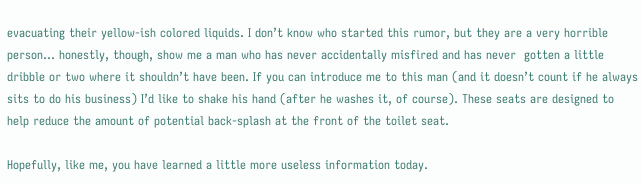evacuating their yellow-ish colored liquids. I don’t know who started this rumor, but they are a very horrible person… honestly, though, show me a man who has never accidentally misfired and has never  gotten a little dribble or two where it shouldn’t have been. If you can introduce me to this man (and it doesn’t count if he always sits to do his business) I’d like to shake his hand (after he washes it, of course). These seats are designed to help reduce the amount of potential back-splash at the front of the toilet seat.

Hopefully, like me, you have learned a little more useless information today.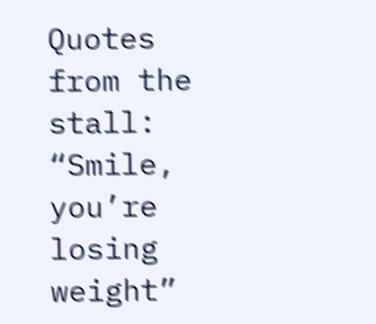Quotes from the stall:
“Smile, you’re losing weight”